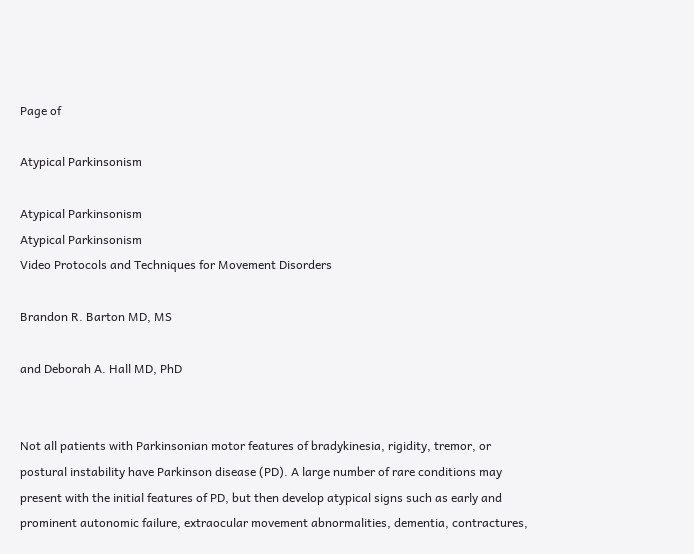Page of

Atypical Parkinsonism

Atypical Parkinsonism
Atypical Parkinsonism
Video Protocols and Techniques for Movement Disorders

Brandon R. Barton MD, MS

and Deborah A. Hall MD, PhD


Not all patients with Parkinsonian motor features of bradykinesia, rigidity, tremor, or postural instability have Parkinson disease (PD). A large number of rare conditions may present with the initial features of PD, but then develop atypical signs such as early and prominent autonomic failure, extraocular movement abnormalities, dementia, contractures,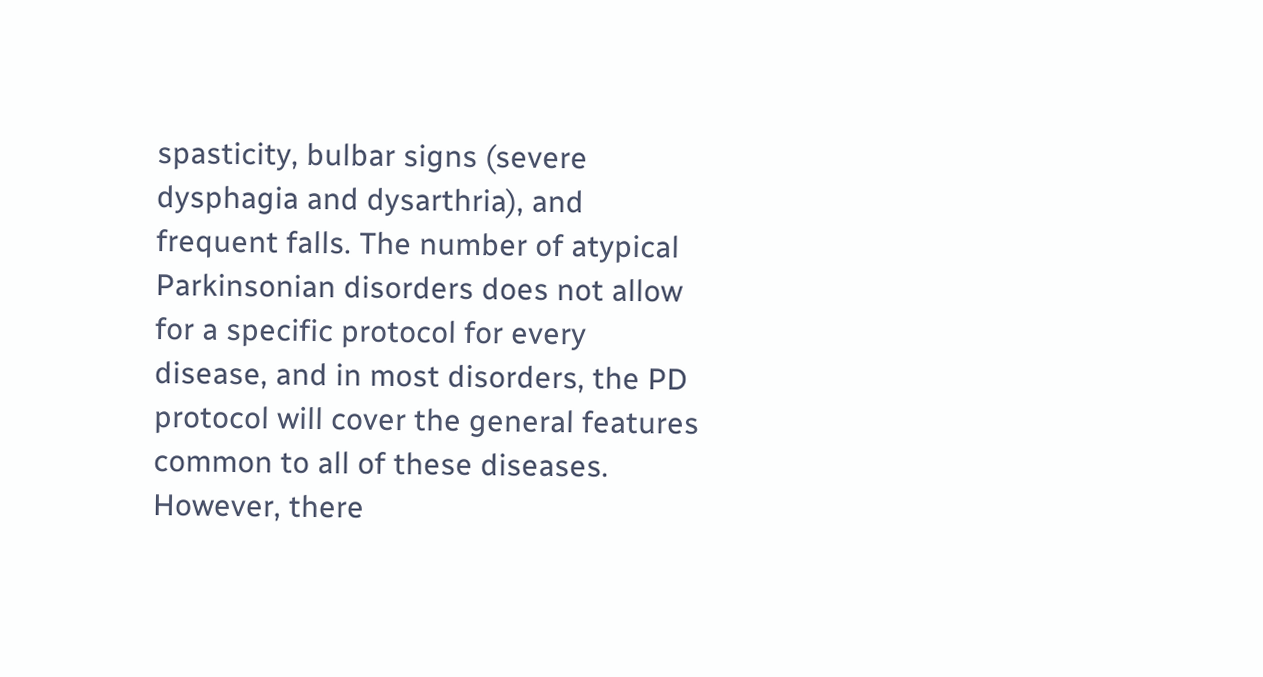spasticity, bulbar signs (severe dysphagia and dysarthria), and frequent falls. The number of atypical Parkinsonian disorders does not allow for a specific protocol for every disease, and in most disorders, the PD protocol will cover the general features common to all of these diseases. However, there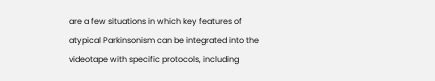are a few situations in which key features of atypical Parkinsonism can be integrated into the videotape with specific protocols, including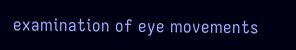examination of eye movements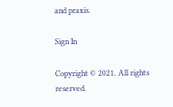and praxis.

Sign In

Copyright © 2021. All rights reserved.